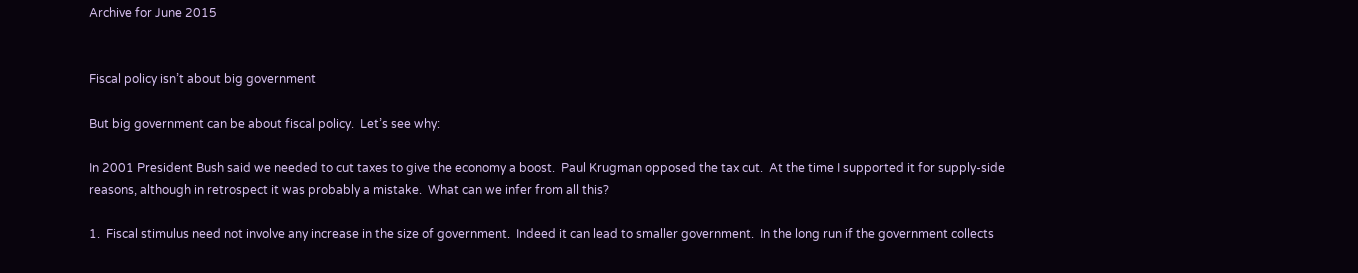Archive for June 2015


Fiscal policy isn’t about big government

But big government can be about fiscal policy.  Let’s see why:

In 2001 President Bush said we needed to cut taxes to give the economy a boost.  Paul Krugman opposed the tax cut.  At the time I supported it for supply-side reasons, although in retrospect it was probably a mistake.  What can we infer from all this?

1.  Fiscal stimulus need not involve any increase in the size of government.  Indeed it can lead to smaller government.  In the long run if the government collects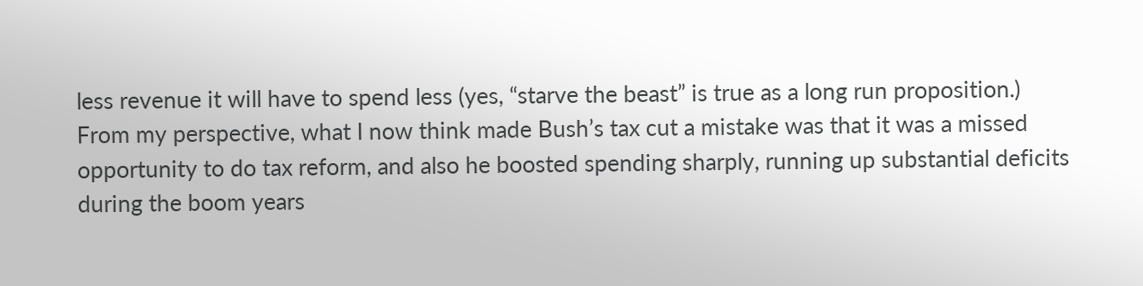less revenue it will have to spend less (yes, “starve the beast” is true as a long run proposition.)  From my perspective, what I now think made Bush’s tax cut a mistake was that it was a missed opportunity to do tax reform, and also he boosted spending sharply, running up substantial deficits during the boom years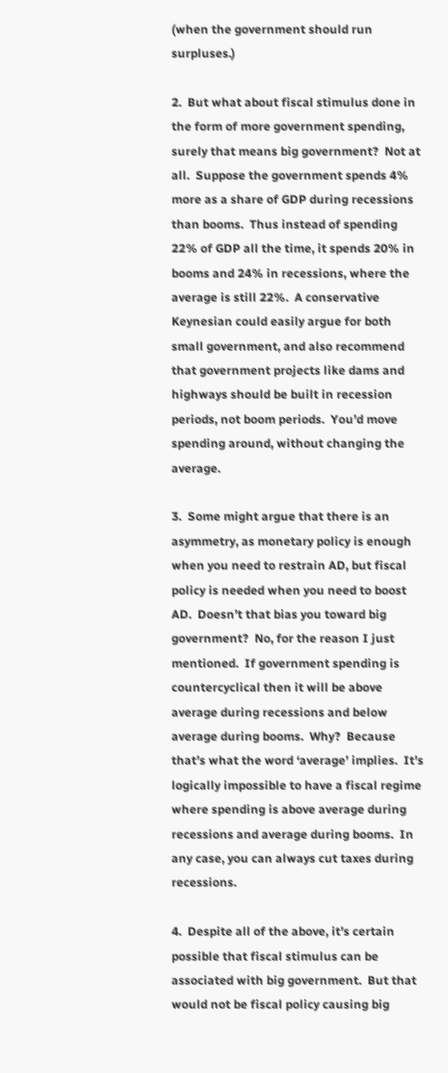(when the government should run surpluses.)

2.  But what about fiscal stimulus done in the form of more government spending, surely that means big government?  Not at all.  Suppose the government spends 4% more as a share of GDP during recessions than booms.  Thus instead of spending 22% of GDP all the time, it spends 20% in booms and 24% in recessions, where the average is still 22%.  A conservative Keynesian could easily argue for both small government, and also recommend that government projects like dams and highways should be built in recession periods, not boom periods.  You’d move spending around, without changing the average.

3.  Some might argue that there is an asymmetry, as monetary policy is enough when you need to restrain AD, but fiscal policy is needed when you need to boost AD.  Doesn’t that bias you toward big government?  No, for the reason I just mentioned.  If government spending is countercyclical then it will be above average during recessions and below average during booms.  Why?  Because that’s what the word ‘average’ implies.  It’s logically impossible to have a fiscal regime where spending is above average during recessions and average during booms.  In any case, you can always cut taxes during recessions.

4.  Despite all of the above, it’s certain possible that fiscal stimulus can be associated with big government.  But that would not be fiscal policy causing big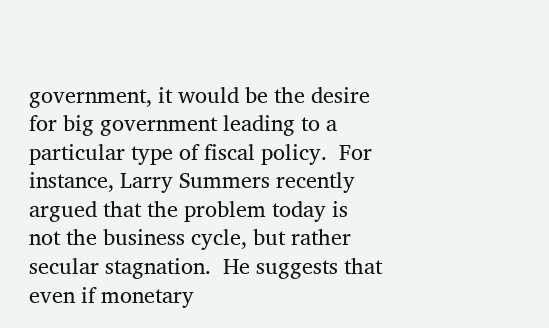government, it would be the desire for big government leading to a particular type of fiscal policy.  For instance, Larry Summers recently argued that the problem today is not the business cycle, but rather secular stagnation.  He suggests that even if monetary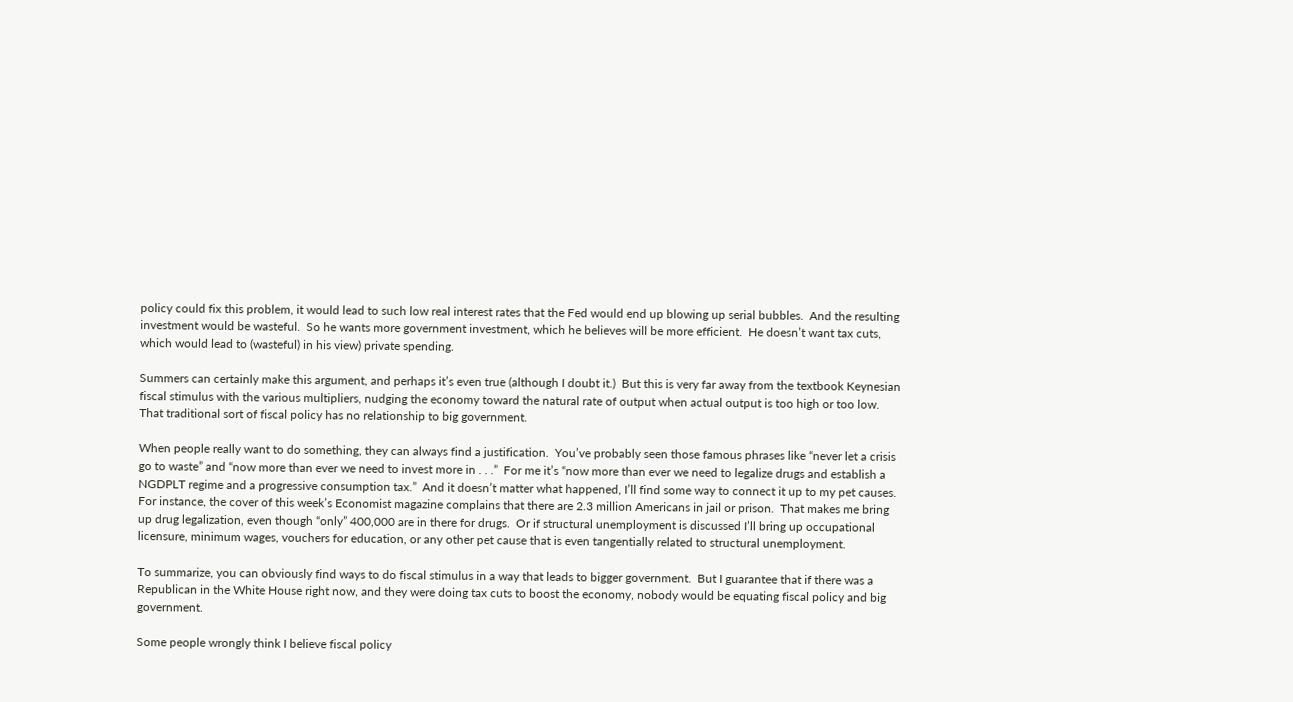policy could fix this problem, it would lead to such low real interest rates that the Fed would end up blowing up serial bubbles.  And the resulting investment would be wasteful.  So he wants more government investment, which he believes will be more efficient.  He doesn’t want tax cuts, which would lead to (wasteful) in his view) private spending.

Summers can certainly make this argument, and perhaps it’s even true (although I doubt it.)  But this is very far away from the textbook Keynesian fiscal stimulus with the various multipliers, nudging the economy toward the natural rate of output when actual output is too high or too low.  That traditional sort of fiscal policy has no relationship to big government.

When people really want to do something, they can always find a justification.  You’ve probably seen those famous phrases like “never let a crisis go to waste” and “now more than ever we need to invest more in . . .”  For me it’s “now more than ever we need to legalize drugs and establish a NGDPLT regime and a progressive consumption tax.”  And it doesn’t matter what happened, I’ll find some way to connect it up to my pet causes.  For instance, the cover of this week’s Economist magazine complains that there are 2.3 million Americans in jail or prison.  That makes me bring up drug legalization, even though “only” 400,000 are in there for drugs.  Or if structural unemployment is discussed I’ll bring up occupational licensure, minimum wages, vouchers for education, or any other pet cause that is even tangentially related to structural unemployment.

To summarize, you can obviously find ways to do fiscal stimulus in a way that leads to bigger government.  But I guarantee that if there was a Republican in the White House right now, and they were doing tax cuts to boost the economy, nobody would be equating fiscal policy and big government.

Some people wrongly think I believe fiscal policy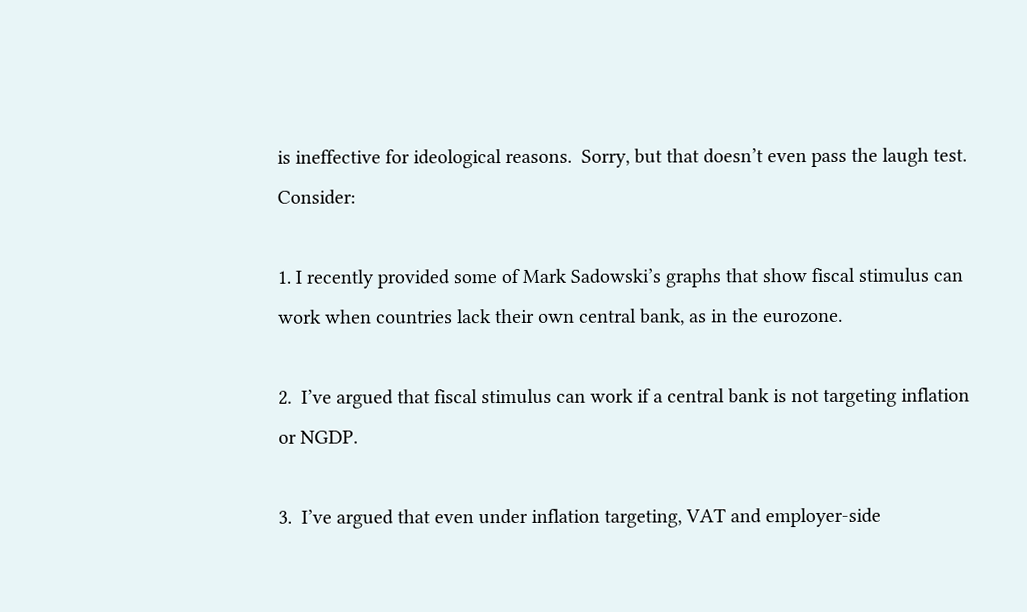is ineffective for ideological reasons.  Sorry, but that doesn’t even pass the laugh test.  Consider:

1. I recently provided some of Mark Sadowski’s graphs that show fiscal stimulus can work when countries lack their own central bank, as in the eurozone.

2.  I’ve argued that fiscal stimulus can work if a central bank is not targeting inflation or NGDP.

3.  I’ve argued that even under inflation targeting, VAT and employer-side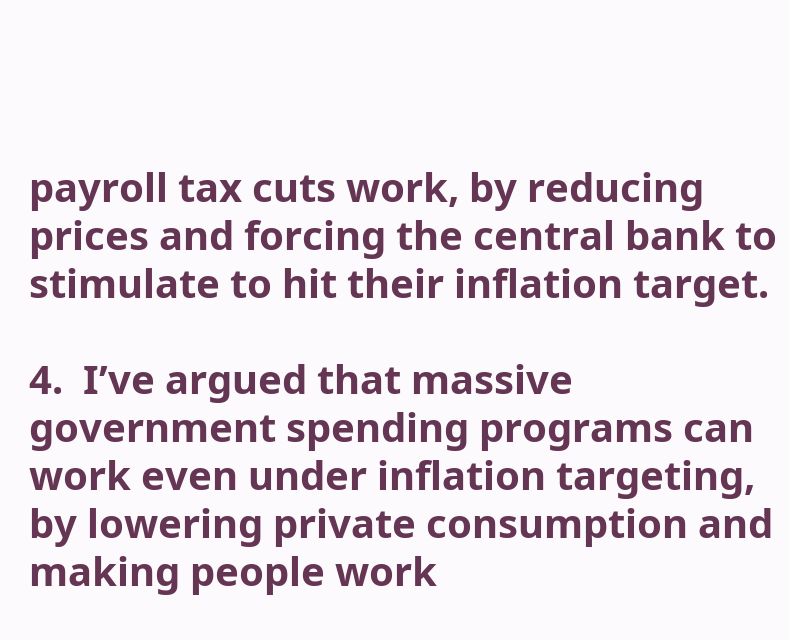payroll tax cuts work, by reducing prices and forcing the central bank to stimulate to hit their inflation target.

4.  I’ve argued that massive government spending programs can work even under inflation targeting, by lowering private consumption and making people work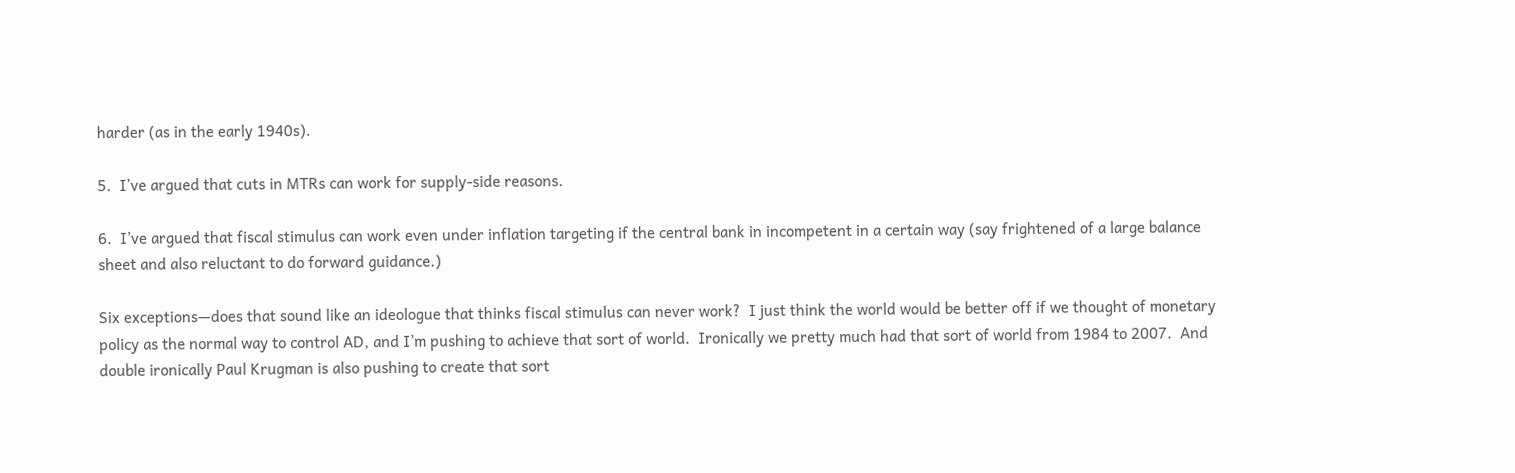harder (as in the early 1940s).

5.  I’ve argued that cuts in MTRs can work for supply-side reasons.

6.  I’ve argued that fiscal stimulus can work even under inflation targeting if the central bank in incompetent in a certain way (say frightened of a large balance sheet and also reluctant to do forward guidance.)

Six exceptions—does that sound like an ideologue that thinks fiscal stimulus can never work?  I just think the world would be better off if we thought of monetary policy as the normal way to control AD, and I’m pushing to achieve that sort of world.  Ironically we pretty much had that sort of world from 1984 to 2007.  And double ironically Paul Krugman is also pushing to create that sort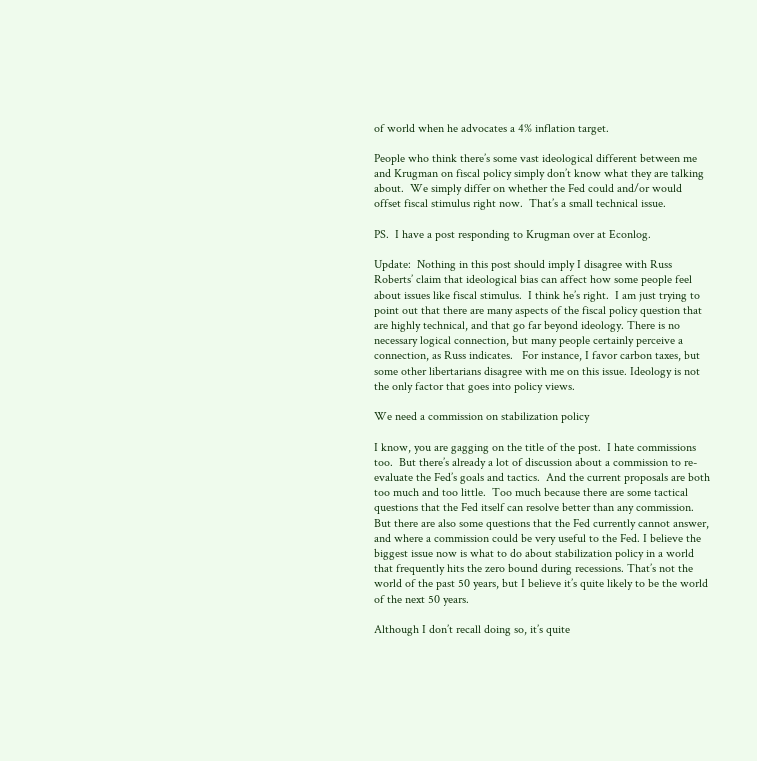of world when he advocates a 4% inflation target.

People who think there’s some vast ideological different between me and Krugman on fiscal policy simply don’t know what they are talking about.  We simply differ on whether the Fed could and/or would offset fiscal stimulus right now.  That’s a small technical issue.

PS.  I have a post responding to Krugman over at Econlog.

Update:  Nothing in this post should imply I disagree with Russ Roberts’ claim that ideological bias can affect how some people feel about issues like fiscal stimulus.  I think he’s right.  I am just trying to point out that there are many aspects of the fiscal policy question that are highly technical, and that go far beyond ideology. There is no necessary logical connection, but many people certainly perceive a connection, as Russ indicates.   For instance, I favor carbon taxes, but some other libertarians disagree with me on this issue. Ideology is not the only factor that goes into policy views.

We need a commission on stabilization policy

I know, you are gagging on the title of the post.  I hate commissions too.  But there’s already a lot of discussion about a commission to re-evaluate the Fed’s goals and tactics.  And the current proposals are both too much and too little.  Too much because there are some tactical questions that the Fed itself can resolve better than any commission.  But there are also some questions that the Fed currently cannot answer, and where a commission could be very useful to the Fed. I believe the biggest issue now is what to do about stabilization policy in a world that frequently hits the zero bound during recessions. That’s not the world of the past 50 years, but I believe it’s quite likely to be the world of the next 50 years.

Although I don’t recall doing so, it’s quite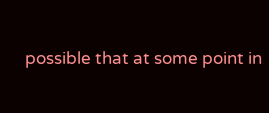possible that at some point in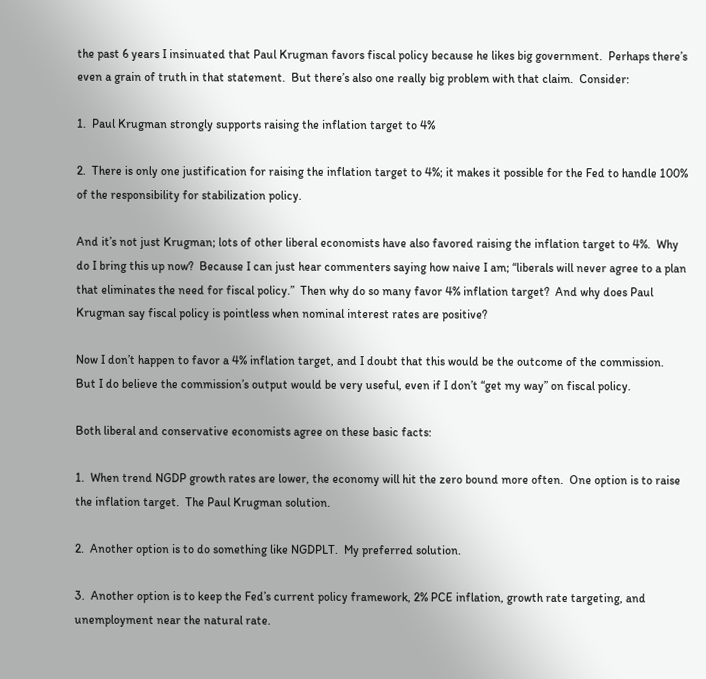the past 6 years I insinuated that Paul Krugman favors fiscal policy because he likes big government.  Perhaps there’s even a grain of truth in that statement.  But there’s also one really big problem with that claim.  Consider:

1.  Paul Krugman strongly supports raising the inflation target to 4%

2.  There is only one justification for raising the inflation target to 4%; it makes it possible for the Fed to handle 100% of the responsibility for stabilization policy.

And it’s not just Krugman; lots of other liberal economists have also favored raising the inflation target to 4%.  Why do I bring this up now?  Because I can just hear commenters saying how naive I am; “liberals will never agree to a plan that eliminates the need for fiscal policy.”  Then why do so many favor 4% inflation target?  And why does Paul Krugman say fiscal policy is pointless when nominal interest rates are positive?

Now I don’t happen to favor a 4% inflation target, and I doubt that this would be the outcome of the commission.  But I do believe the commission’s output would be very useful, even if I don’t “get my way” on fiscal policy.

Both liberal and conservative economists agree on these basic facts:

1.  When trend NGDP growth rates are lower, the economy will hit the zero bound more often.  One option is to raise the inflation target.  The Paul Krugman solution.

2.  Another option is to do something like NGDPLT.  My preferred solution.

3.  Another option is to keep the Fed’s current policy framework, 2% PCE inflation, growth rate targeting, and unemployment near the natural rate.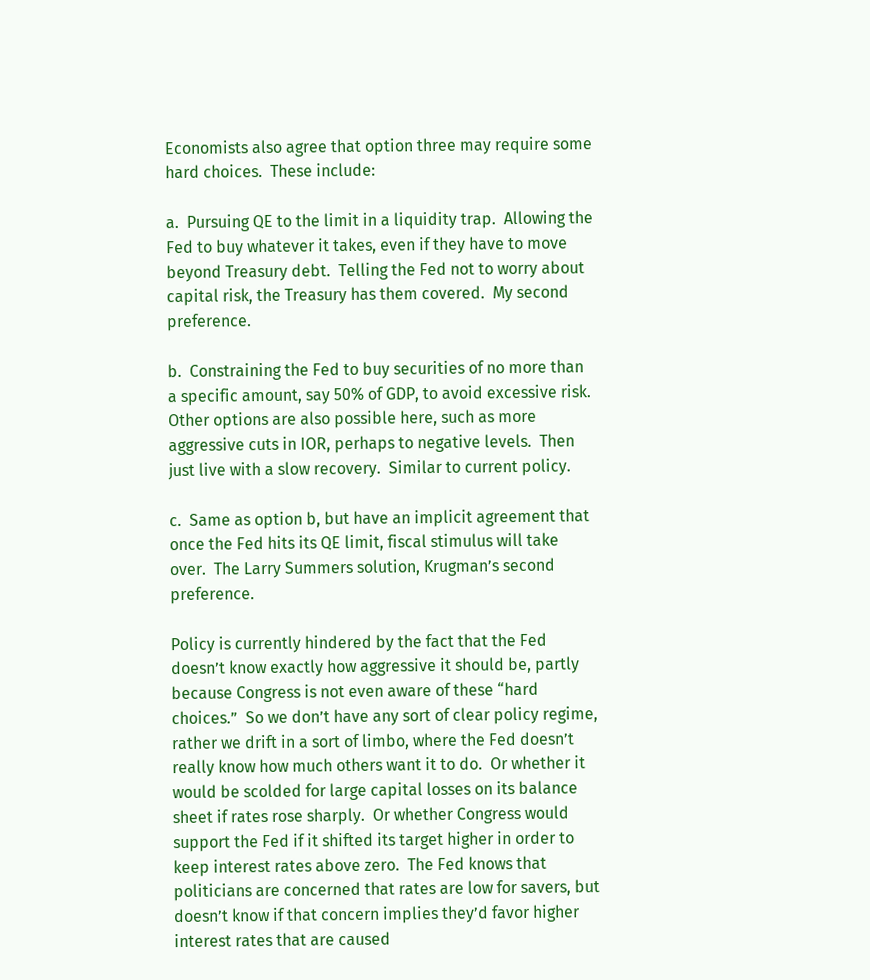Economists also agree that option three may require some hard choices.  These include:

a.  Pursuing QE to the limit in a liquidity trap.  Allowing the Fed to buy whatever it takes, even if they have to move beyond Treasury debt.  Telling the Fed not to worry about capital risk, the Treasury has them covered.  My second preference.

b.  Constraining the Fed to buy securities of no more than a specific amount, say 50% of GDP, to avoid excessive risk.  Other options are also possible here, such as more aggressive cuts in IOR, perhaps to negative levels.  Then just live with a slow recovery.  Similar to current policy.

c.  Same as option b, but have an implicit agreement that once the Fed hits its QE limit, fiscal stimulus will take over.  The Larry Summers solution, Krugman’s second preference.

Policy is currently hindered by the fact that the Fed doesn’t know exactly how aggressive it should be, partly because Congress is not even aware of these “hard choices.”  So we don’t have any sort of clear policy regime, rather we drift in a sort of limbo, where the Fed doesn’t really know how much others want it to do.  Or whether it would be scolded for large capital losses on its balance sheet if rates rose sharply.  Or whether Congress would support the Fed if it shifted its target higher in order to keep interest rates above zero.  The Fed knows that politicians are concerned that rates are low for savers, but doesn’t know if that concern implies they’d favor higher interest rates that are caused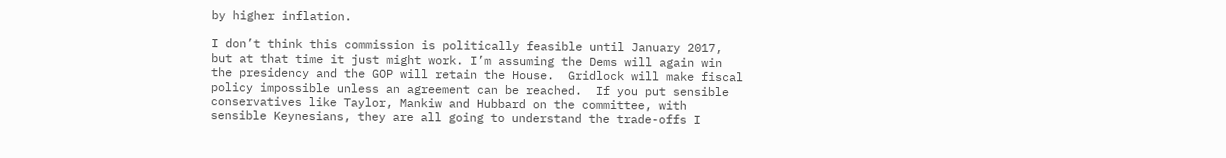by higher inflation.

I don’t think this commission is politically feasible until January 2017, but at that time it just might work. I’m assuming the Dems will again win the presidency and the GOP will retain the House.  Gridlock will make fiscal policy impossible unless an agreement can be reached.  If you put sensible conservatives like Taylor, Mankiw and Hubbard on the committee, with sensible Keynesians, they are all going to understand the trade-offs I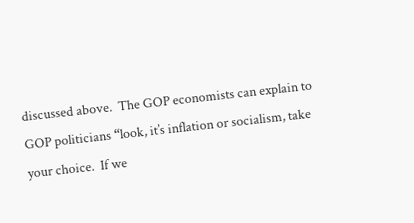discussed above.  The GOP economists can explain to GOP politicians “look, it’s inflation or socialism, take your choice.  If we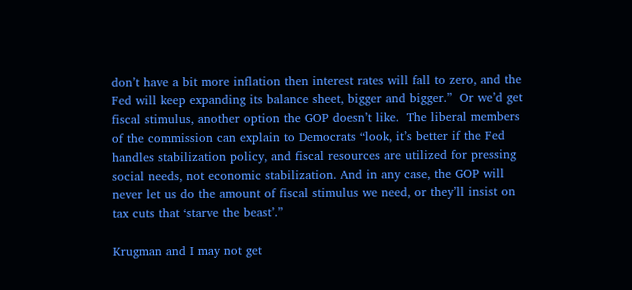don’t have a bit more inflation then interest rates will fall to zero, and the Fed will keep expanding its balance sheet, bigger and bigger.”  Or we’d get fiscal stimulus, another option the GOP doesn’t like.  The liberal members of the commission can explain to Democrats “look, it’s better if the Fed handles stabilization policy, and fiscal resources are utilized for pressing social needs, not economic stabilization. And in any case, the GOP will never let us do the amount of fiscal stimulus we need, or they’ll insist on tax cuts that ‘starve the beast’.”

Krugman and I may not get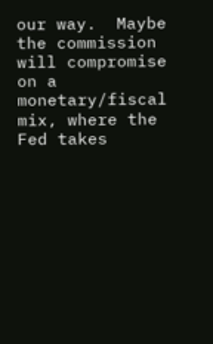our way.  Maybe the commission will compromise on a monetary/fiscal mix, where the Fed takes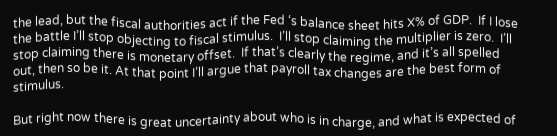the lead, but the fiscal authorities act if the Fed ‘s balance sheet hits X% of GDP.  If I lose the battle I’ll stop objecting to fiscal stimulus.  I’ll stop claiming the multiplier is zero.  I’ll stop claiming there is monetary offset.  If that’s clearly the regime, and it’s all spelled out, then so be it. At that point I’ll argue that payroll tax changes are the best form of stimulus.

But right now there is great uncertainty about who is in charge, and what is expected of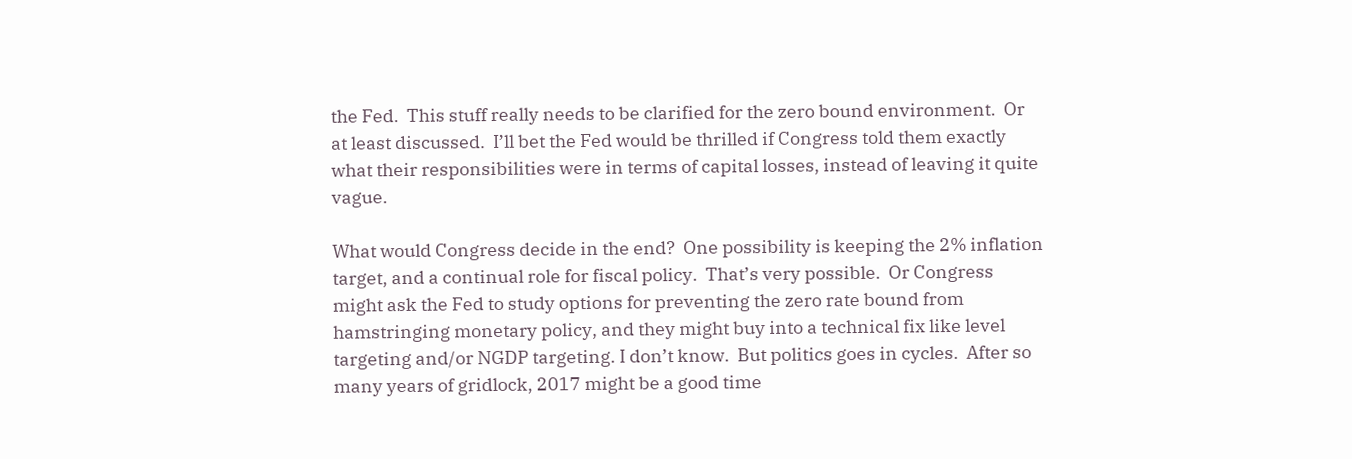the Fed.  This stuff really needs to be clarified for the zero bound environment.  Or at least discussed.  I’ll bet the Fed would be thrilled if Congress told them exactly what their responsibilities were in terms of capital losses, instead of leaving it quite vague.

What would Congress decide in the end?  One possibility is keeping the 2% inflation target, and a continual role for fiscal policy.  That’s very possible.  Or Congress might ask the Fed to study options for preventing the zero rate bound from hamstringing monetary policy, and they might buy into a technical fix like level targeting and/or NGDP targeting. I don’t know.  But politics goes in cycles.  After so many years of gridlock, 2017 might be a good time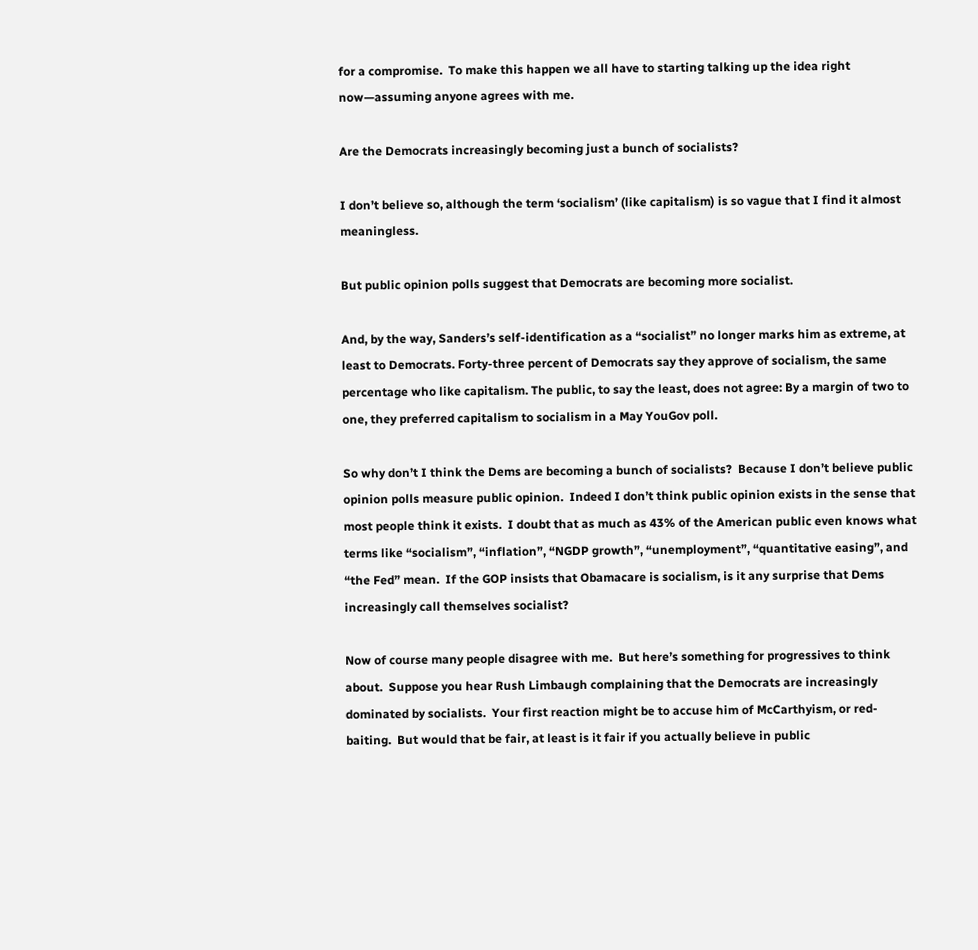for a compromise.  To make this happen we all have to starting talking up the idea right now—assuming anyone agrees with me.

Are the Democrats increasingly becoming just a bunch of socialists?

I don’t believe so, although the term ‘socialism’ (like capitalism) is so vague that I find it almost meaningless.

But public opinion polls suggest that Democrats are becoming more socialist.

And, by the way, Sanders’s self-identification as a “socialist” no longer marks him as extreme, at least to Democrats. Forty-three percent of Democrats say they approve of socialism, the same percentage who like capitalism. The public, to say the least, does not agree: By a margin of two to one, they preferred capitalism to socialism in a May YouGov poll.

So why don’t I think the Dems are becoming a bunch of socialists?  Because I don’t believe public opinion polls measure public opinion.  Indeed I don’t think public opinion exists in the sense that most people think it exists.  I doubt that as much as 43% of the American public even knows what terms like “socialism”, “inflation”, “NGDP growth”, “unemployment”, “quantitative easing”, and “the Fed” mean.  If the GOP insists that Obamacare is socialism, is it any surprise that Dems increasingly call themselves socialist?

Now of course many people disagree with me.  But here’s something for progressives to think about.  Suppose you hear Rush Limbaugh complaining that the Democrats are increasingly dominated by socialists.  Your first reaction might be to accuse him of McCarthyism, or red-baiting.  But would that be fair, at least is it fair if you actually believe in public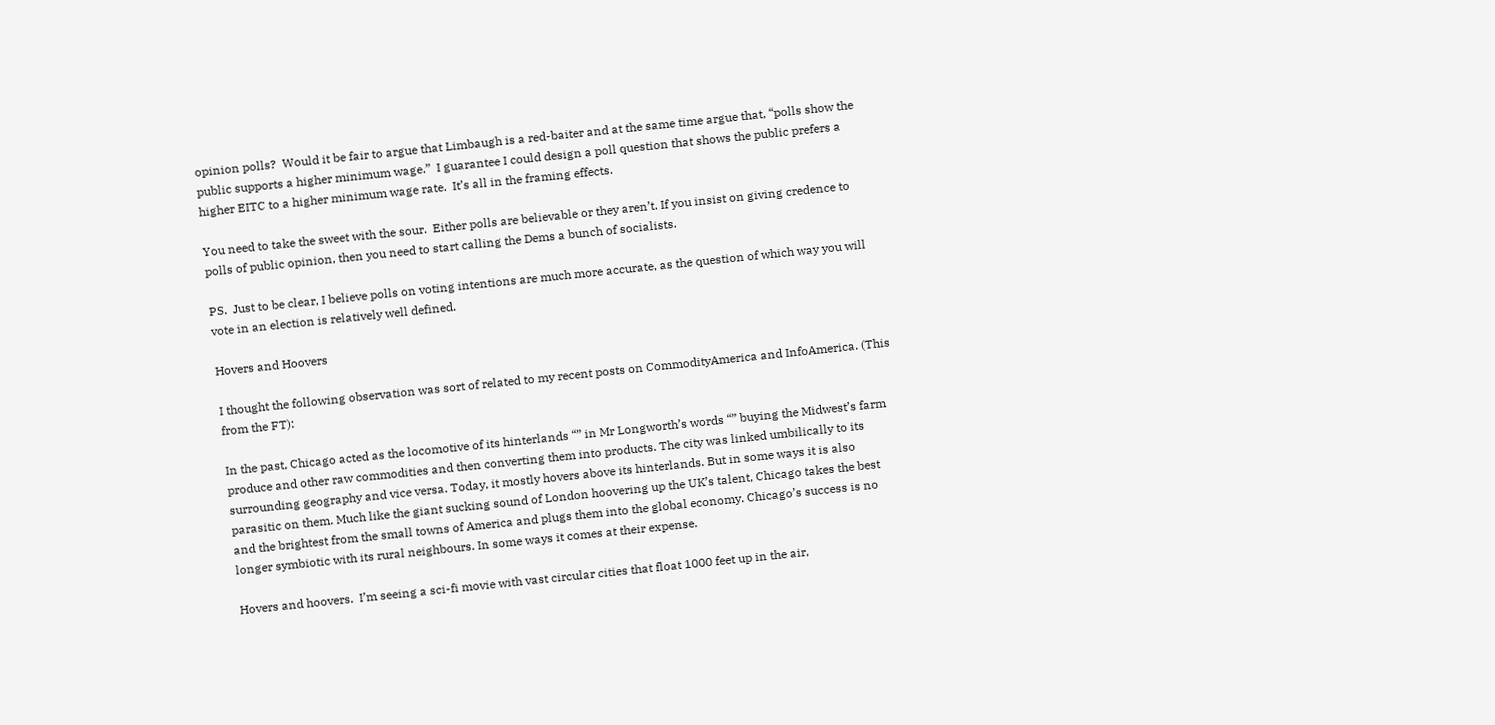opinion polls?  Would it be fair to argue that Limbaugh is a red-baiter and at the same time argue that, “polls show the public supports a higher minimum wage.”  I guarantee I could design a poll question that shows the public prefers a higher EITC to a higher minimum wage rate.  It’s all in the framing effects.

You need to take the sweet with the sour.  Either polls are believable or they aren’t. If you insist on giving credence to polls of public opinion, then you need to start calling the Dems a bunch of socialists.

PS.  Just to be clear, I believe polls on voting intentions are much more accurate, as the question of which way you will vote in an election is relatively well defined.

Hovers and Hoovers

I thought the following observation was sort of related to my recent posts on CommodityAmerica and InfoAmerica. (This from the FT):

In the past, Chicago acted as the locomotive of its hinterlands “” in Mr Longworth’s words “” buying the Midwest’s farm produce and other raw commodities and then converting them into products. The city was linked umbilically to its surrounding geography and vice versa. Today, it mostly hovers above its hinterlands. But in some ways it is also parasitic on them. Much like the giant sucking sound of London hoovering up the UK’s talent, Chicago takes the best and the brightest from the small towns of America and plugs them into the global economy. Chicago’s success is no longer symbiotic with its rural neighbours. In some ways it comes at their expense.

Hovers and hoovers.  I’m seeing a sci-fi movie with vast circular cities that float 1000 feet up in the air,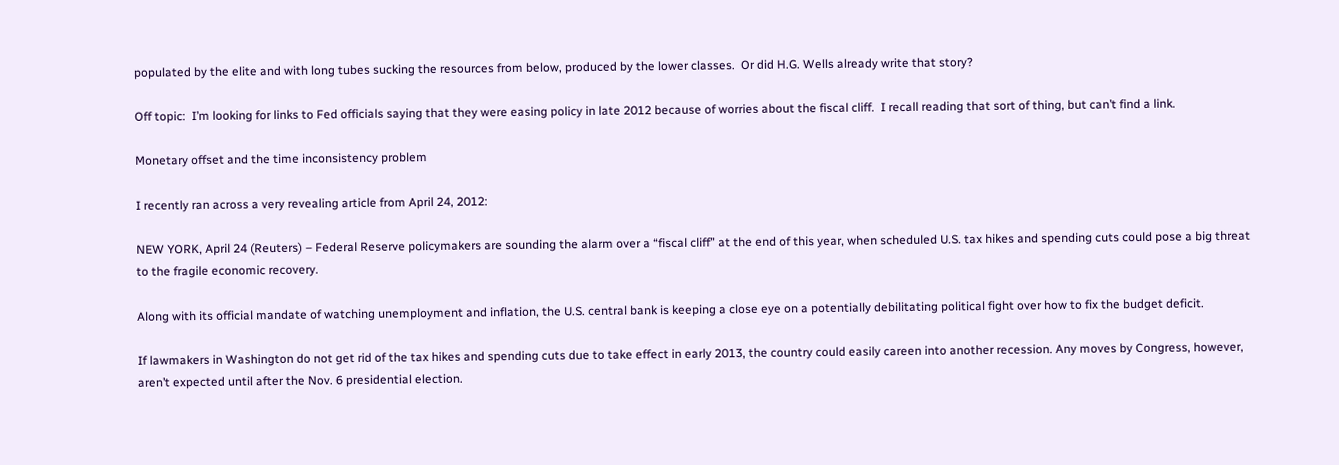populated by the elite and with long tubes sucking the resources from below, produced by the lower classes.  Or did H.G. Wells already write that story?

Off topic:  I’m looking for links to Fed officials saying that they were easing policy in late 2012 because of worries about the fiscal cliff.  I recall reading that sort of thing, but can’t find a link.

Monetary offset and the time inconsistency problem

I recently ran across a very revealing article from April 24, 2012:

NEW YORK, April 24 (Reuters) – Federal Reserve policymakers are sounding the alarm over a “fiscal cliff” at the end of this year, when scheduled U.S. tax hikes and spending cuts could pose a big threat to the fragile economic recovery.

Along with its official mandate of watching unemployment and inflation, the U.S. central bank is keeping a close eye on a potentially debilitating political fight over how to fix the budget deficit.

If lawmakers in Washington do not get rid of the tax hikes and spending cuts due to take effect in early 2013, the country could easily careen into another recession. Any moves by Congress, however, aren’t expected until after the Nov. 6 presidential election.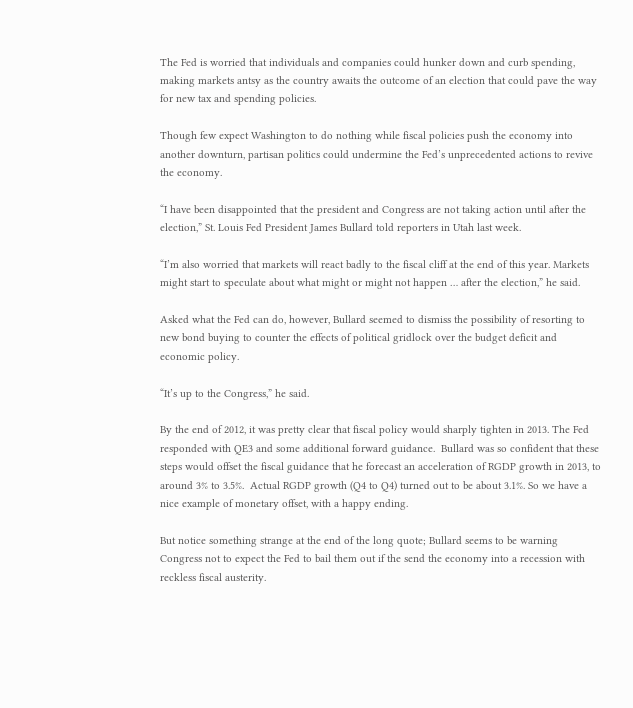The Fed is worried that individuals and companies could hunker down and curb spending, making markets antsy as the country awaits the outcome of an election that could pave the way for new tax and spending policies.

Though few expect Washington to do nothing while fiscal policies push the economy into another downturn, partisan politics could undermine the Fed’s unprecedented actions to revive the economy.

“I have been disappointed that the president and Congress are not taking action until after the election,” St. Louis Fed President James Bullard told reporters in Utah last week.

“I’m also worried that markets will react badly to the fiscal cliff at the end of this year. Markets might start to speculate about what might or might not happen … after the election,” he said.

Asked what the Fed can do, however, Bullard seemed to dismiss the possibility of resorting to new bond buying to counter the effects of political gridlock over the budget deficit and economic policy.

“It’s up to the Congress,” he said.

By the end of 2012, it was pretty clear that fiscal policy would sharply tighten in 2013. The Fed responded with QE3 and some additional forward guidance.  Bullard was so confident that these steps would offset the fiscal guidance that he forecast an acceleration of RGDP growth in 2013, to around 3% to 3.5%.  Actual RGDP growth (Q4 to Q4) turned out to be about 3.1%. So we have a nice example of monetary offset, with a happy ending.

But notice something strange at the end of the long quote; Bullard seems to be warning Congress not to expect the Fed to bail them out if the send the economy into a recession with reckless fiscal austerity.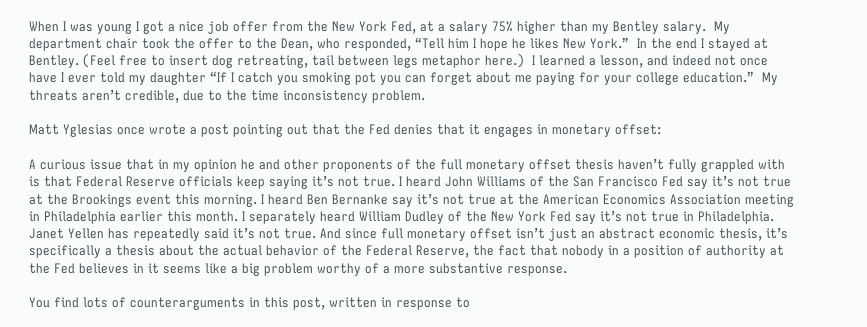When I was young I got a nice job offer from the New York Fed, at a salary 75% higher than my Bentley salary.  My department chair took the offer to the Dean, who responded, “Tell him I hope he likes New York.”  In the end I stayed at Bentley. (Feel free to insert dog retreating, tail between legs metaphor here.)  I learned a lesson, and indeed not once have I ever told my daughter “If I catch you smoking pot you can forget about me paying for your college education.”  My threats aren’t credible, due to the time inconsistency problem.

Matt Yglesias once wrote a post pointing out that the Fed denies that it engages in monetary offset:

A curious issue that in my opinion he and other proponents of the full monetary offset thesis haven’t fully grappled with is that Federal Reserve officials keep saying it’s not true. I heard John Williams of the San Francisco Fed say it’s not true at the Brookings event this morning. I heard Ben Bernanke say it’s not true at the American Economics Association meeting in Philadelphia earlier this month. I separately heard William Dudley of the New York Fed say it’s not true in Philadelphia. Janet Yellen has repeatedly said it’s not true. And since full monetary offset isn’t just an abstract economic thesis, it’s specifically a thesis about the actual behavior of the Federal Reserve, the fact that nobody in a position of authority at the Fed believes in it seems like a big problem worthy of a more substantive response.

You find lots of counterarguments in this post, written in response to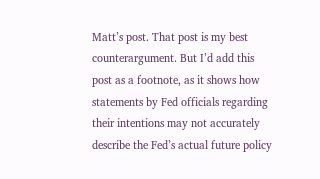Matt’s post. That post is my best counterargument. But I’d add this post as a footnote, as it shows how statements by Fed officials regarding their intentions may not accurately describe the Fed’s actual future policy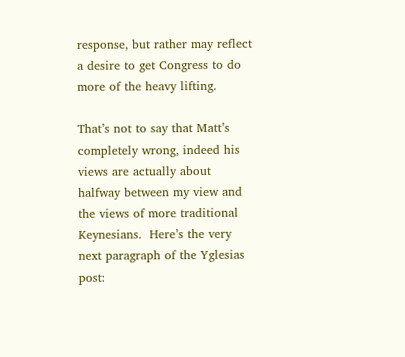response, but rather may reflect a desire to get Congress to do more of the heavy lifting.

That’s not to say that Matt’s completely wrong, indeed his views are actually about halfway between my view and the views of more traditional Keynesians.  Here’s the very next paragraph of the Yglesias post: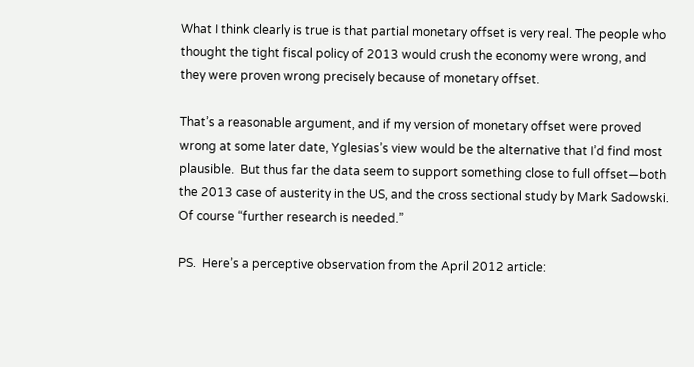What I think clearly is true is that partial monetary offset is very real. The people who thought the tight fiscal policy of 2013 would crush the economy were wrong, and they were proven wrong precisely because of monetary offset.

That’s a reasonable argument, and if my version of monetary offset were proved wrong at some later date, Yglesias’s view would be the alternative that I’d find most plausible.  But thus far the data seem to support something close to full offset—both the 2013 case of austerity in the US, and the cross sectional study by Mark Sadowski.  Of course “further research is needed.”

PS.  Here’s a perceptive observation from the April 2012 article: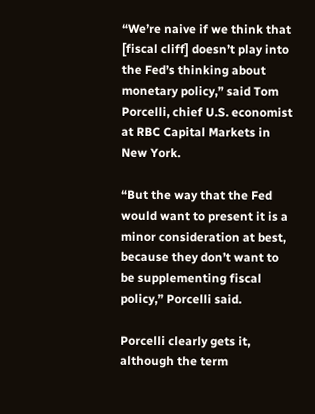“We’re naive if we think that [fiscal cliff] doesn’t play into the Fed’s thinking about monetary policy,” said Tom Porcelli, chief U.S. economist at RBC Capital Markets in New York.

“But the way that the Fed would want to present it is a minor consideration at best, because they don’t want to be supplementing fiscal policy,” Porcelli said.

Porcelli clearly gets it, although the term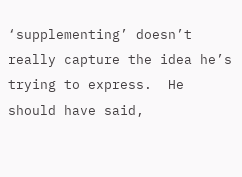‘supplementing’ doesn’t really capture the idea he’s trying to express.  He should have said,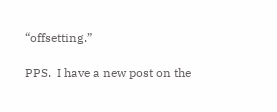“offsetting.”

PPS.  I have a new post on the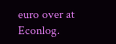euro over at Econlog.